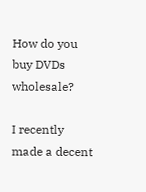How do you buy DVDs wholesale?

I recently made a decent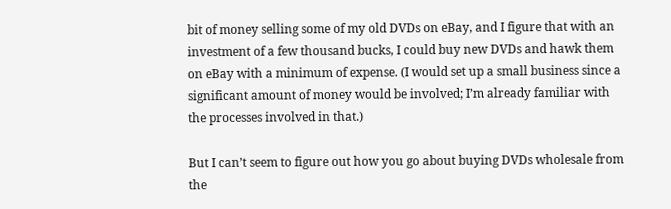bit of money selling some of my old DVDs on eBay, and I figure that with an investment of a few thousand bucks, I could buy new DVDs and hawk them on eBay with a minimum of expense. (I would set up a small business since a significant amount of money would be involved; I’m already familiar with the processes involved in that.)

But I can’t seem to figure out how you go about buying DVDs wholesale from the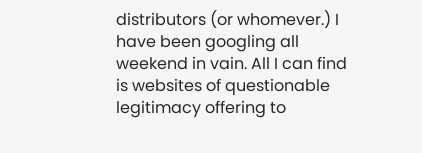distributors (or whomever.) I have been googling all weekend in vain. All I can find is websites of questionable legitimacy offering to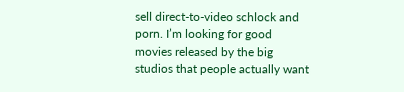sell direct-to-video schlock and porn. I’m looking for good movies released by the big studios that people actually want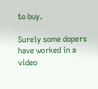to buy.

Surely some dopers have worked in a video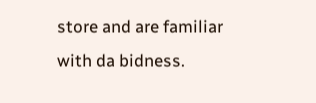store and are familiar with da bidness.